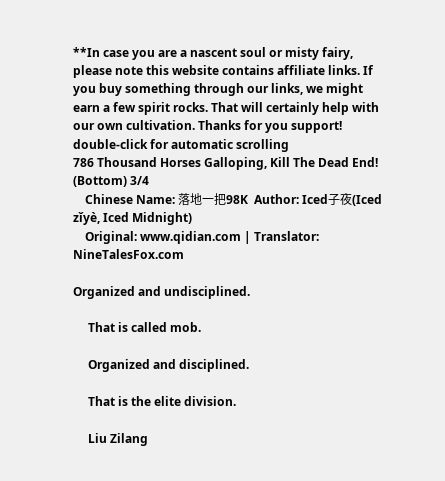**In case you are a nascent soul or misty fairy, please note this website contains affiliate links. If you buy something through our links, we might earn a few spirit rocks. That will certainly help with our own cultivation. Thanks for you support!
double-click for automatic scrolling
786 Thousand Horses Galloping, Kill The Dead End! (Bottom) 3/4
    Chinese Name: 落地一把98K  Author: Iced子夜(Iced zǐyè, Iced Midnight)
    Original: www.qidian.com | Translator: NineTalesFox.com

Organized and undisciplined.

     That is called mob.

     Organized and disciplined.

     That is the elite division.

     Liu Zilang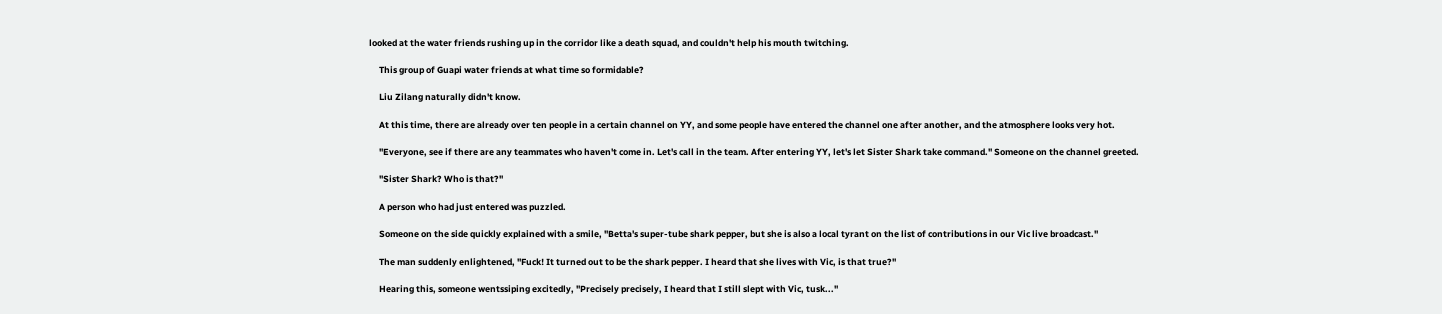looked at the water friends rushing up in the corridor like a death squad, and couldn't help his mouth twitching.

     This group of Guapi water friends at what time so formidable?

     Liu Zilang naturally didn't know.

     At this time, there are already over ten people in a certain channel on YY, and some people have entered the channel one after another, and the atmosphere looks very hot.

     "Everyone, see if there are any teammates who haven't come in. Let's call in the team. After entering YY, let's let Sister Shark take command." Someone on the channel greeted.

     "Sister Shark? Who is that?"

     A person who had just entered was puzzled.

     Someone on the side quickly explained with a smile, "Betta's super-tube shark pepper, but she is also a local tyrant on the list of contributions in our Vic live broadcast."

     The man suddenly enlightened, "Fuck! It turned out to be the shark pepper. I heard that she lives with Vic, is that true?"

     Hearing this, someone wentssiping excitedly, "Precisely precisely, I heard that I still slept with Vic, tusk..."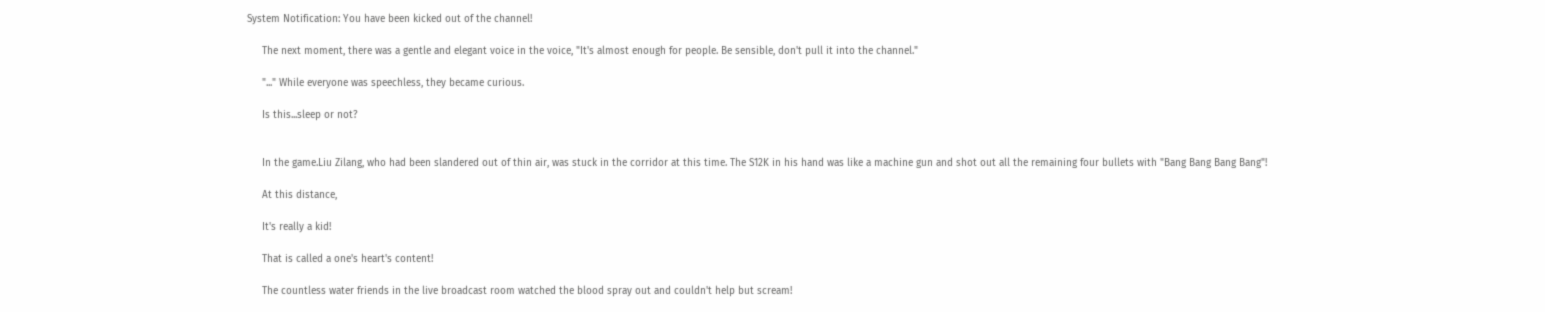System Notification: You have been kicked out of the channel!

     The next moment, there was a gentle and elegant voice in the voice, "It's almost enough for people. Be sensible, don't pull it into the channel."

     "..." While everyone was speechless, they became curious.

     Is this...sleep or not?


     In the game.Liu Zilang, who had been slandered out of thin air, was stuck in the corridor at this time. The S12K in his hand was like a machine gun and shot out all the remaining four bullets with "Bang Bang Bang Bang"!

     At this distance,

     It's really a kid!

     That is called a one's heart's content!

     The countless water friends in the live broadcast room watched the blood spray out and couldn't help but scream!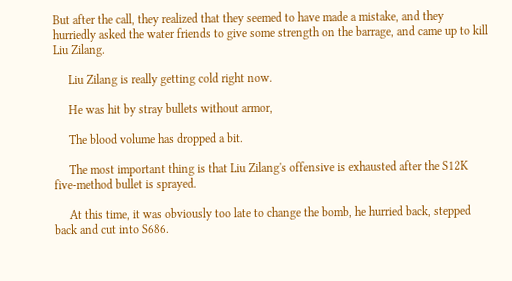But after the call, they realized that they seemed to have made a mistake, and they hurriedly asked the water friends to give some strength on the barrage, and came up to kill Liu Zilang.

     Liu Zilang is really getting cold right now.

     He was hit by stray bullets without armor,

     The blood volume has dropped a bit.

     The most important thing is that Liu Zilang's offensive is exhausted after the S12K five-method bullet is sprayed.

     At this time, it was obviously too late to change the bomb, he hurried back, stepped back and cut into S686.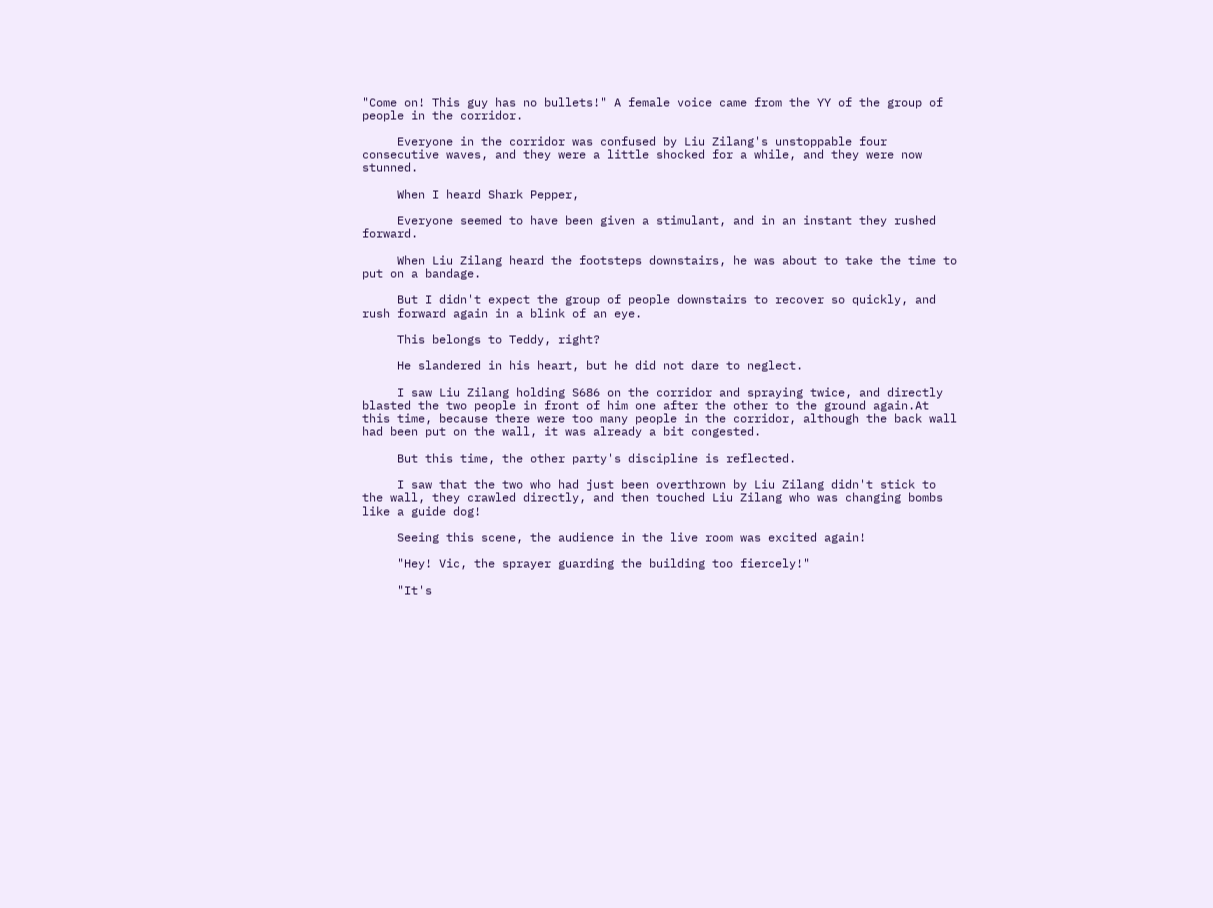"Come on! This guy has no bullets!" A female voice came from the YY of the group of people in the corridor.

     Everyone in the corridor was confused by Liu Zilang's unstoppable four consecutive waves, and they were a little shocked for a while, and they were now stunned.

     When I heard Shark Pepper,

     Everyone seemed to have been given a stimulant, and in an instant they rushed forward.

     When Liu Zilang heard the footsteps downstairs, he was about to take the time to put on a bandage.

     But I didn't expect the group of people downstairs to recover so quickly, and rush forward again in a blink of an eye.

     This belongs to Teddy, right?

     He slandered in his heart, but he did not dare to neglect.

     I saw Liu Zilang holding S686 on the corridor and spraying twice, and directly blasted the two people in front of him one after the other to the ground again.At this time, because there were too many people in the corridor, although the back wall had been put on the wall, it was already a bit congested.

     But this time, the other party's discipline is reflected.

     I saw that the two who had just been overthrown by Liu Zilang didn't stick to the wall, they crawled directly, and then touched Liu Zilang who was changing bombs like a guide dog!

     Seeing this scene, the audience in the live room was excited again!

     "Hey! Vic, the sprayer guarding the building too fiercely!"

     "It's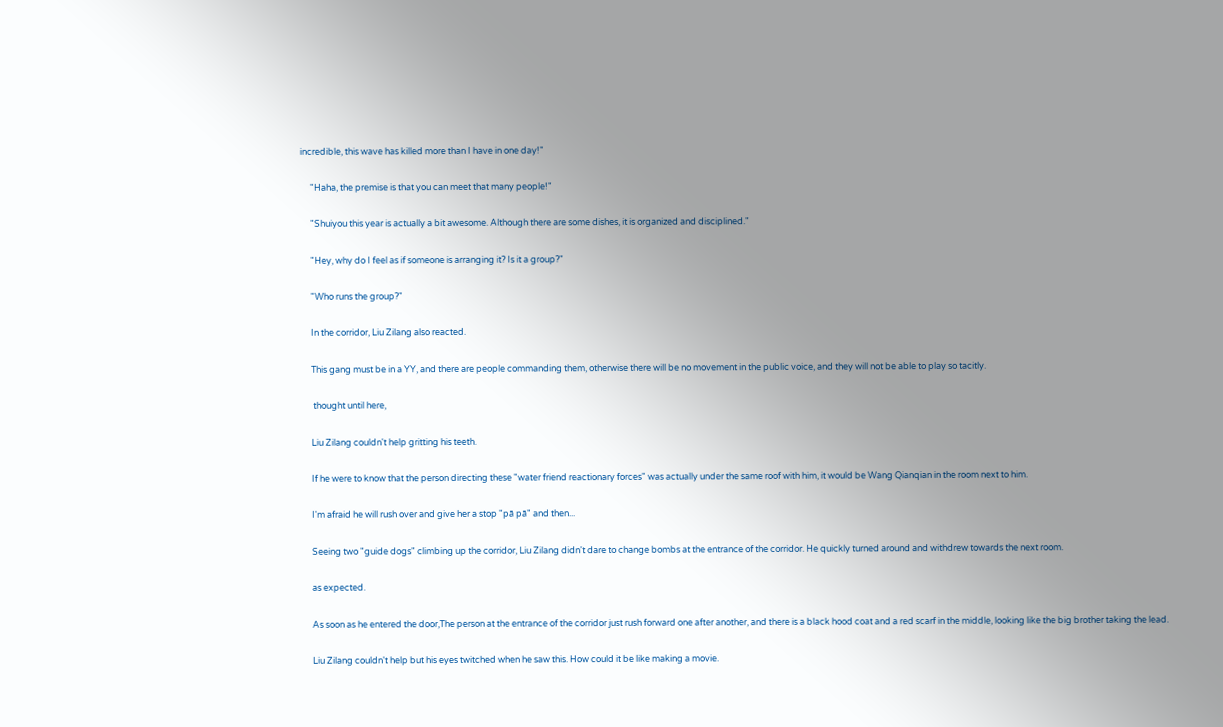incredible, this wave has killed more than I have in one day!"

     "Haha, the premise is that you can meet that many people!"

     "Shuiyou this year is actually a bit awesome. Although there are some dishes, it is organized and disciplined."

     "Hey, why do I feel as if someone is arranging it? Is it a group?"

     "Who runs the group?"

     In the corridor, Liu Zilang also reacted.

     This gang must be in a YY, and there are people commanding them, otherwise there will be no movement in the public voice, and they will not be able to play so tacitly.

      thought until here,

     Liu Zilang couldn't help gritting his teeth.

     If he were to know that the person directing these "water friend reactionary forces" was actually under the same roof with him, it would be Wang Qianqian in the room next to him.

     I'm afraid he will rush over and give her a stop "pā pā" and then...

     Seeing two "guide dogs" climbing up the corridor, Liu Zilang didn't dare to change bombs at the entrance of the corridor. He quickly turned around and withdrew towards the next room.

     as expected.

     As soon as he entered the door,The person at the entrance of the corridor just rush forward one after another, and there is a black hood coat and a red scarf in the middle, looking like the big brother taking the lead.

     Liu Zilang couldn't help but his eyes twitched when he saw this. How could it be like making a movie.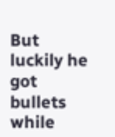But luckily he got bullets while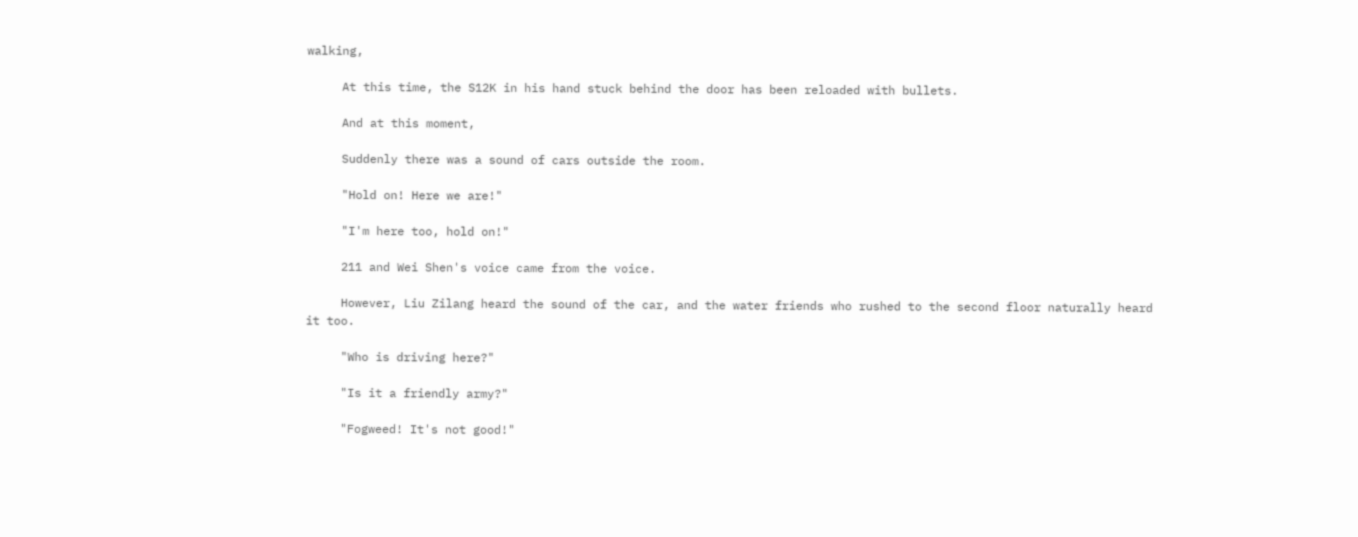walking,

     At this time, the S12K in his hand stuck behind the door has been reloaded with bullets.

     And at this moment,

     Suddenly there was a sound of cars outside the room.

     "Hold on! Here we are!"

     "I'm here too, hold on!"

     211 and Wei Shen's voice came from the voice.

     However, Liu Zilang heard the sound of the car, and the water friends who rushed to the second floor naturally heard it too.

     "Who is driving here?"

     "Is it a friendly army?"

     "Fogweed! It's not good!"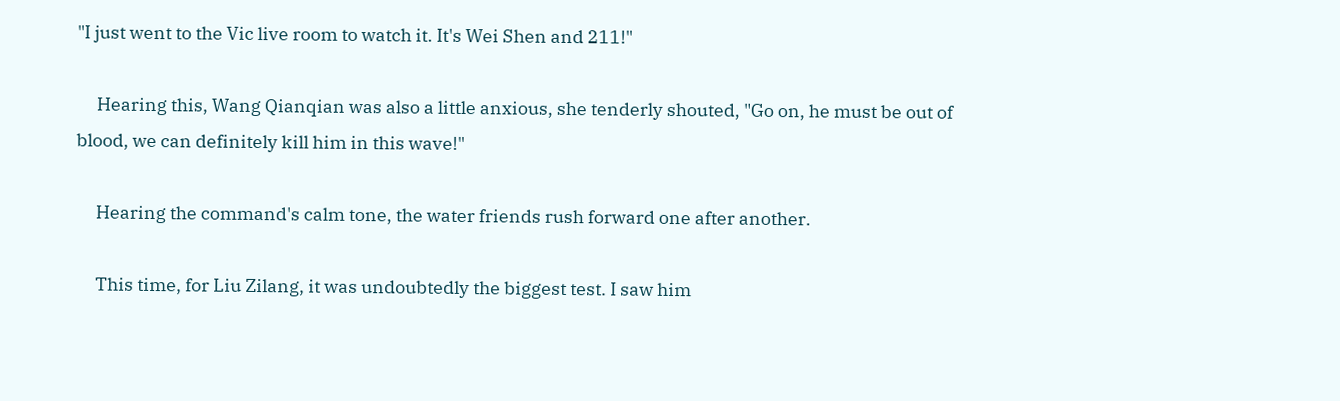"I just went to the Vic live room to watch it. It's Wei Shen and 211!"

     Hearing this, Wang Qianqian was also a little anxious, she tenderly shouted, "Go on, he must be out of blood, we can definitely kill him in this wave!"

     Hearing the command's calm tone, the water friends rush forward one after another.

     This time, for Liu Zilang, it was undoubtedly the biggest test. I saw him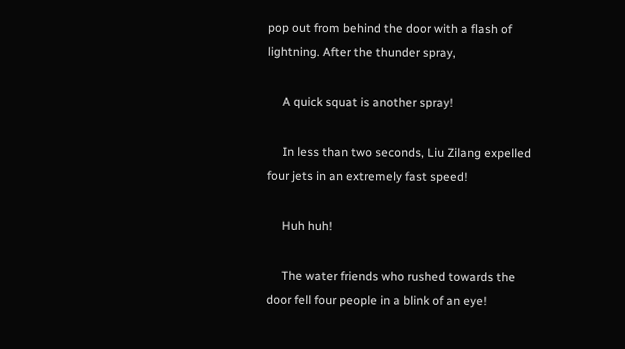pop out from behind the door with a flash of lightning. After the thunder spray,

     A quick squat is another spray!

     In less than two seconds, Liu Zilang expelled four jets in an extremely fast speed!

     Huh huh!

     The water friends who rushed towards the door fell four people in a blink of an eye!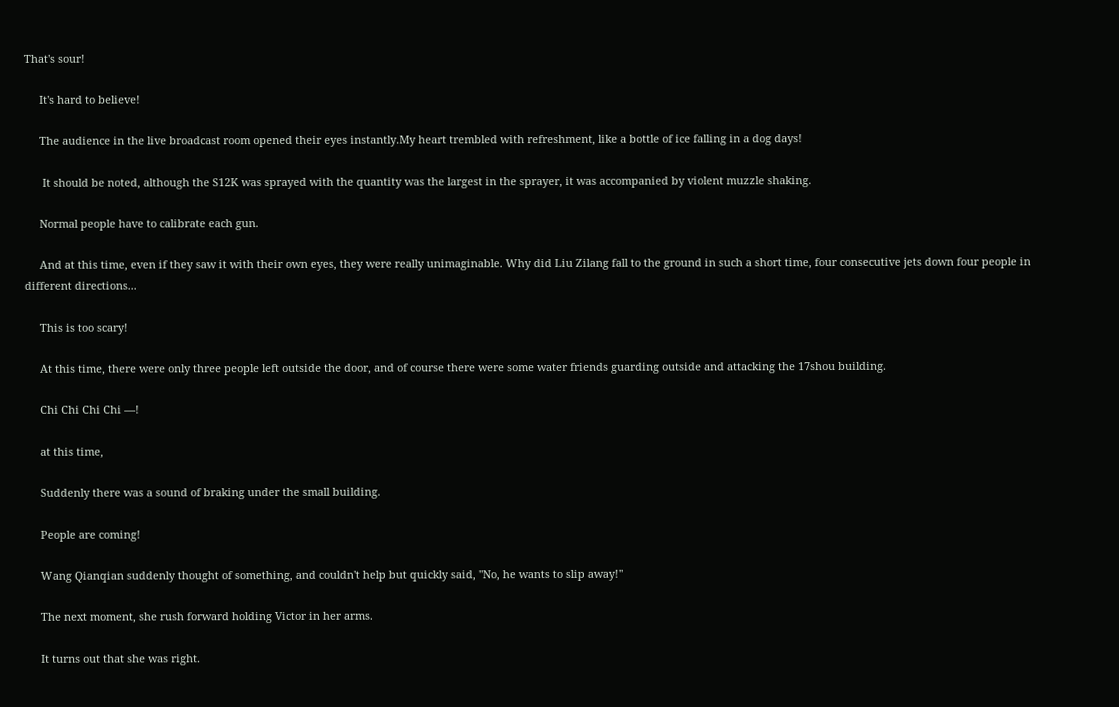That's sour!

     It's hard to believe!

     The audience in the live broadcast room opened their eyes instantly.My heart trembled with refreshment, like a bottle of ice falling in a dog days!

      It should be noted, although the S12K was sprayed with the quantity was the largest in the sprayer, it was accompanied by violent muzzle shaking.

     Normal people have to calibrate each gun.

     And at this time, even if they saw it with their own eyes, they were really unimaginable. Why did Liu Zilang fall to the ground in such a short time, four consecutive jets down four people in different directions...

     This is too scary!

     At this time, there were only three people left outside the door, and of course there were some water friends guarding outside and attacking the 17shou building.

     Chi Chi Chi Chi —!

     at this time,

     Suddenly there was a sound of braking under the small building.

     People are coming!

     Wang Qianqian suddenly thought of something, and couldn't help but quickly said, "No, he wants to slip away!"

     The next moment, she rush forward holding Victor in her arms.

     It turns out that she was right.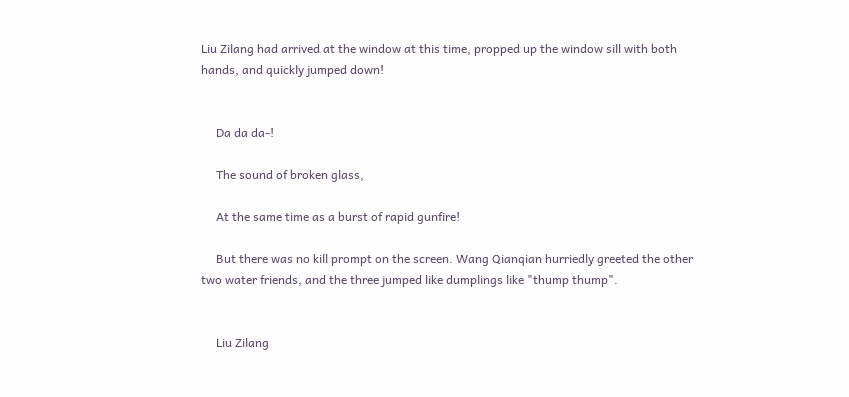Liu Zilang had arrived at the window at this time, propped up the window sill with both hands, and quickly jumped down!


     Da da da-!

     The sound of broken glass,

     At the same time as a burst of rapid gunfire!

     But there was no kill prompt on the screen. Wang Qianqian hurriedly greeted the other two water friends, and the three jumped like dumplings like "thump thump".


     Liu Zilang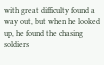with great difficulty found a way out, but when he looked up, he found the chasing soldiers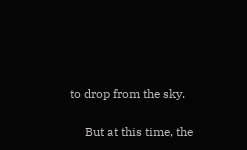to drop from the sky.

     But at this time, the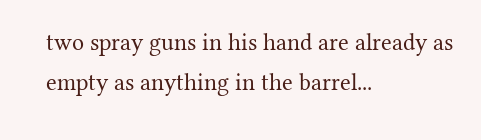two spray guns in his hand are already as empty as anything in the barrel...